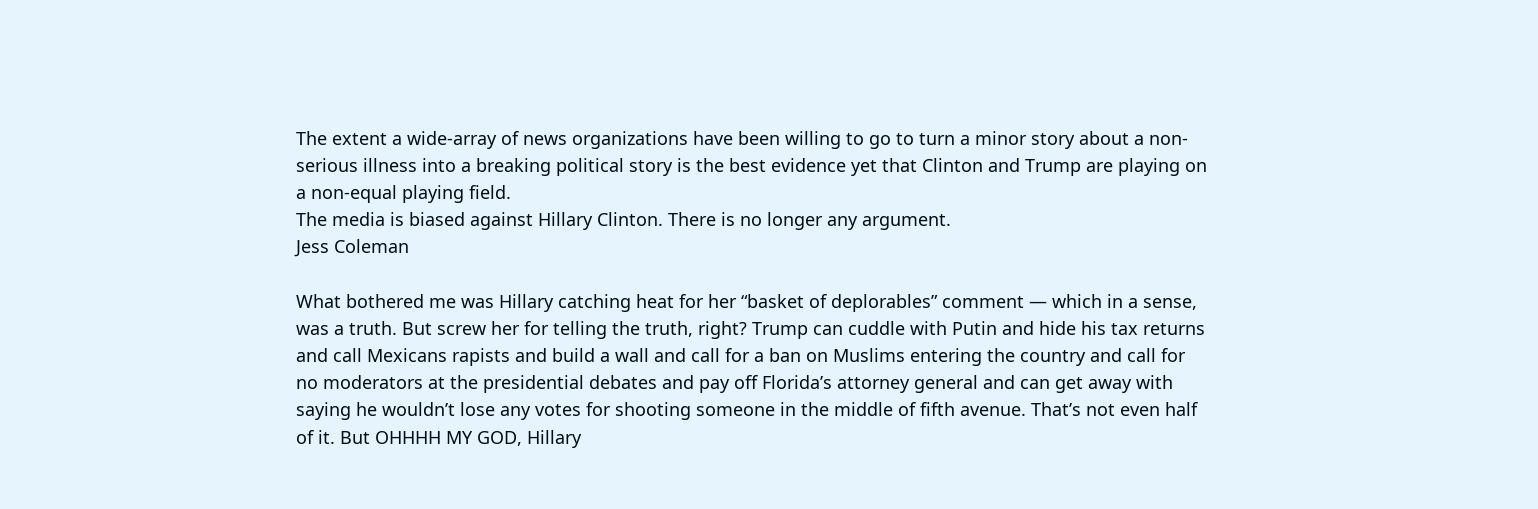The extent a wide-array of news organizations have been willing to go to turn a minor story about a non-serious illness into a breaking political story is the best evidence yet that Clinton and Trump are playing on a non-equal playing field.
The media is biased against Hillary Clinton. There is no longer any argument.
Jess Coleman

What bothered me was Hillary catching heat for her “basket of deplorables” comment — which in a sense, was a truth. But screw her for telling the truth, right? Trump can cuddle with Putin and hide his tax returns and call Mexicans rapists and build a wall and call for a ban on Muslims entering the country and call for no moderators at the presidential debates and pay off Florida’s attorney general and can get away with saying he wouldn’t lose any votes for shooting someone in the middle of fifth avenue. That’s not even half of it. But OHHHH MY GOD, Hillary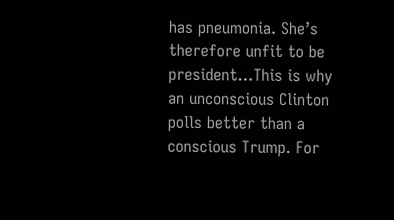has pneumonia. She’s therefore unfit to be president…This is why an unconscious Clinton polls better than a conscious Trump. For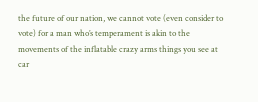the future of our nation, we cannot vote (even consider to vote) for a man who’s temperament is akin to the movements of the inflatable crazy arms things you see at car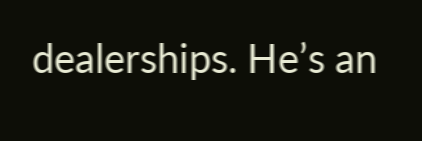dealerships. He’s an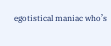egotistical maniac who’s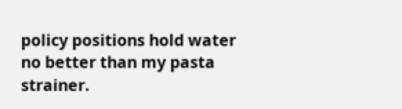policy positions hold water no better than my pasta strainer.